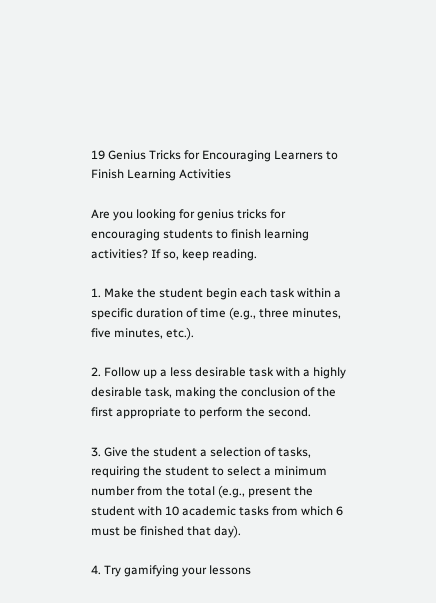19 Genius Tricks for Encouraging Learners to Finish Learning Activities

Are you looking for genius tricks for encouraging students to finish learning activities? If so, keep reading.

1. Make the student begin each task within a specific duration of time (e.g., three minutes, five minutes, etc.).

2. Follow up a less desirable task with a highly desirable task, making the conclusion of the first appropriate to perform the second.

3. Give the student a selection of tasks, requiring the student to select a minimum number from the total (e.g., present the student with 10 academic tasks from which 6 must be finished that day).

4. Try gamifying your lessons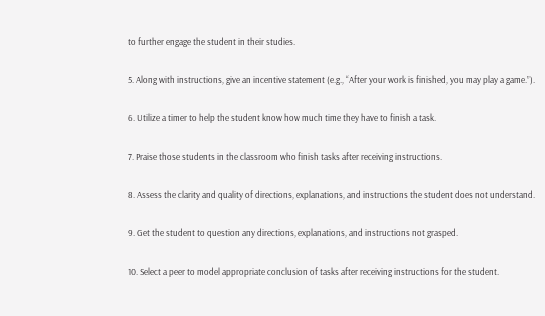to further engage the student in their studies.

5. Along with instructions, give an incentive statement (e.g., “After your work is finished, you may play a game.”).

6. Utilize a timer to help the student know how much time they have to finish a task.

7. Praise those students in the classroom who finish tasks after receiving instructions.

8. Assess the clarity and quality of directions, explanations, and instructions the student does not understand.

9. Get the student to question any directions, explanations, and instructions not grasped.

10. Select a peer to model appropriate conclusion of tasks after receiving instructions for the student.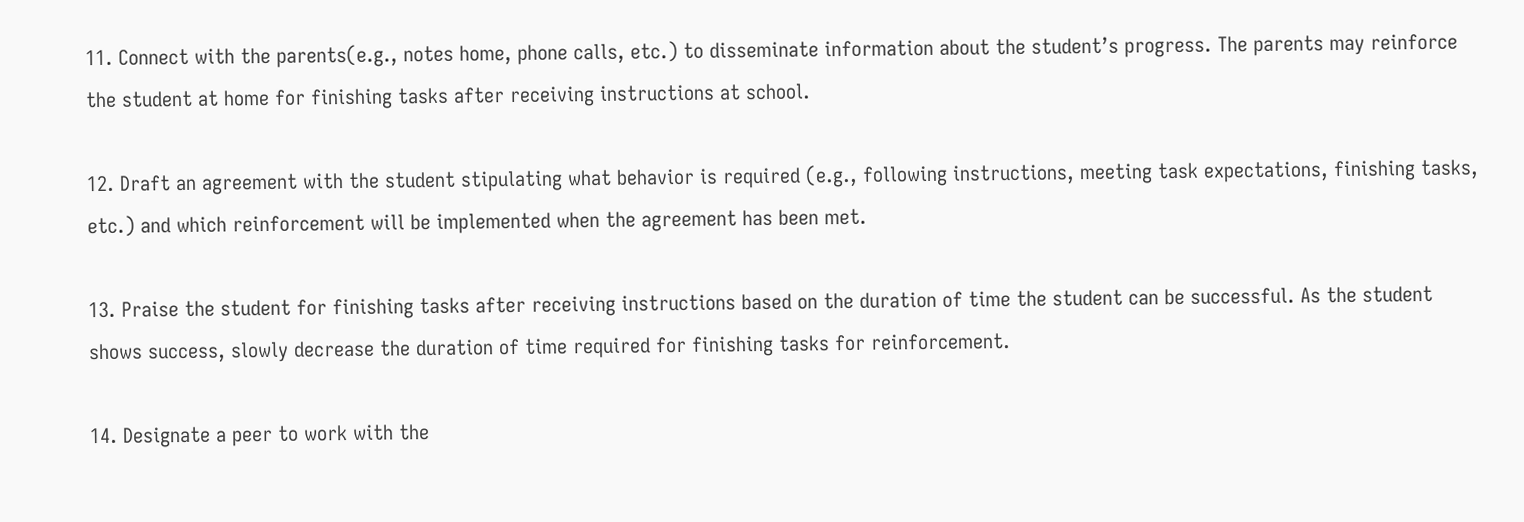11. Connect with the parents(e.g., notes home, phone calls, etc.) to disseminate information about the student’s progress. The parents may reinforce the student at home for finishing tasks after receiving instructions at school.

12. Draft an agreement with the student stipulating what behavior is required (e.g., following instructions, meeting task expectations, finishing tasks, etc.) and which reinforcement will be implemented when the agreement has been met.

13. Praise the student for finishing tasks after receiving instructions based on the duration of time the student can be successful. As the student shows success, slowly decrease the duration of time required for finishing tasks for reinforcement.

14. Designate a peer to work with the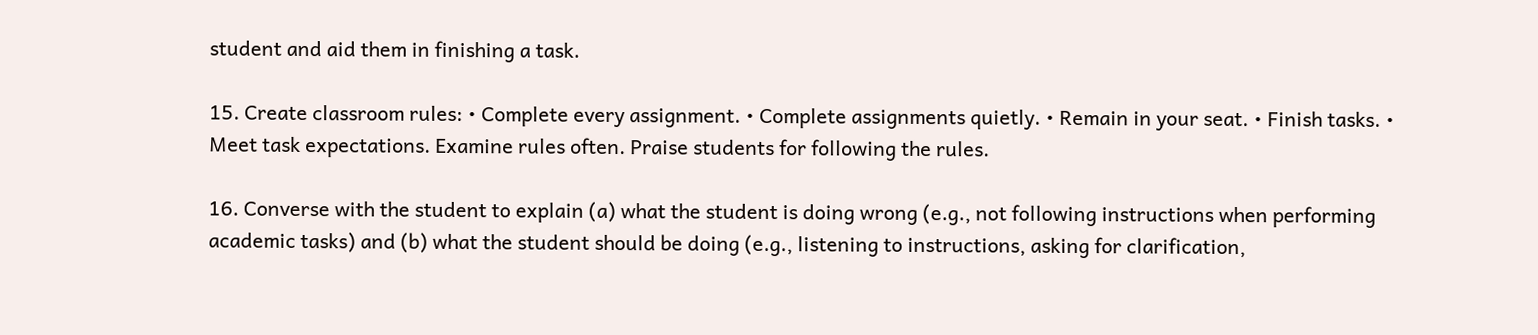student and aid them in finishing a task.

15. Create classroom rules: • Complete every assignment. • Complete assignments quietly. • Remain in your seat. • Finish tasks. • Meet task expectations. Examine rules often. Praise students for following the rules.

16. Converse with the student to explain (a) what the student is doing wrong (e.g., not following instructions when performing academic tasks) and (b) what the student should be doing (e.g., listening to instructions, asking for clarification,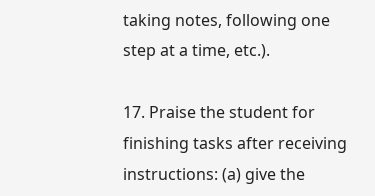taking notes, following one step at a time, etc.).

17. Praise the student for finishing tasks after receiving instructions: (a) give the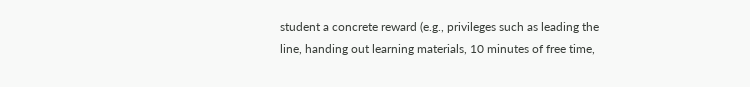student a concrete reward (e.g., privileges such as leading the line, handing out learning materials, 10 minutes of free time,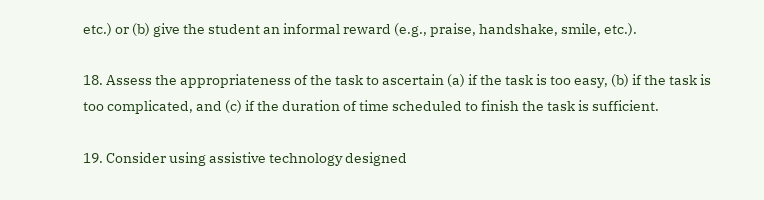etc.) or (b) give the student an informal reward (e.g., praise, handshake, smile, etc.).

18. Assess the appropriateness of the task to ascertain (a) if the task is too easy, (b) if the task is too complicated, and (c) if the duration of time scheduled to finish the task is sufficient.

19. Consider using assistive technology designed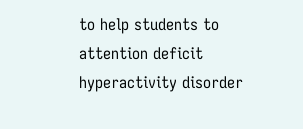to help students to attention deficit hyperactivity disorder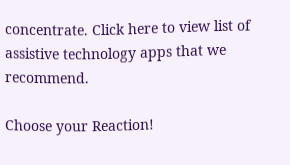concentrate. Click here to view list of assistive technology apps that we recommend.

Choose your Reaction!